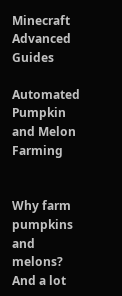Minecraft Advanced Guides

Automated Pumpkin and Melon Farming


Why farm pumpkins and melons? And a lot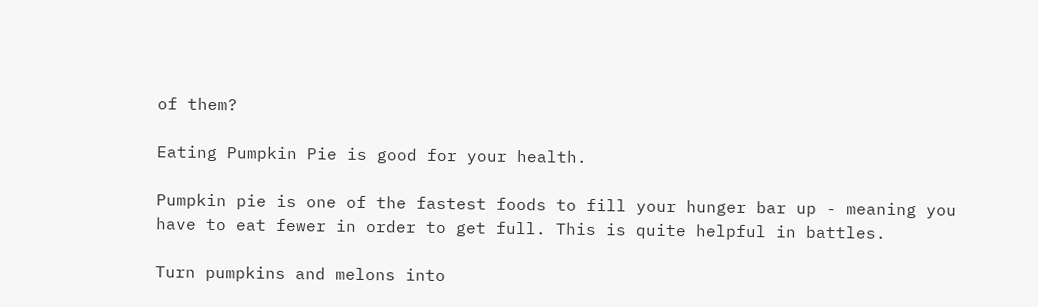of them?

Eating Pumpkin Pie is good for your health.

Pumpkin pie is one of the fastest foods to fill your hunger bar up - meaning you have to eat fewer in order to get full. This is quite helpful in battles.

Turn pumpkins and melons into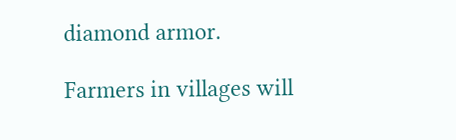diamond armor.

Farmers in villages will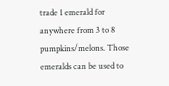trade 1 emerald for anywhere from 3 to 8 pumpkins/melons. Those emeralds can be used to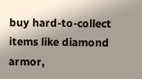buy hard-to-collect items like diamond armor,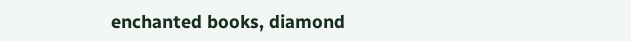enchanted books, diamond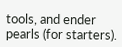tools, and ender pearls (for starters).